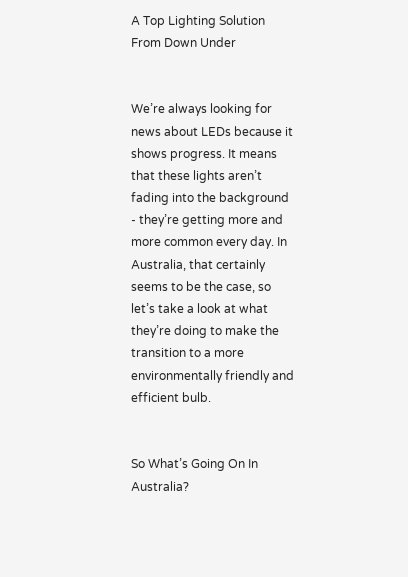A Top Lighting Solution From Down Under


We’re always looking for news about LEDs because it shows progress. It means that these lights aren’t fading into the background - they’re getting more and more common every day. In Australia, that certainly seems to be the case, so let’s take a look at what they’re doing to make the transition to a more environmentally friendly and efficient bulb.


So What’s Going On In Australia?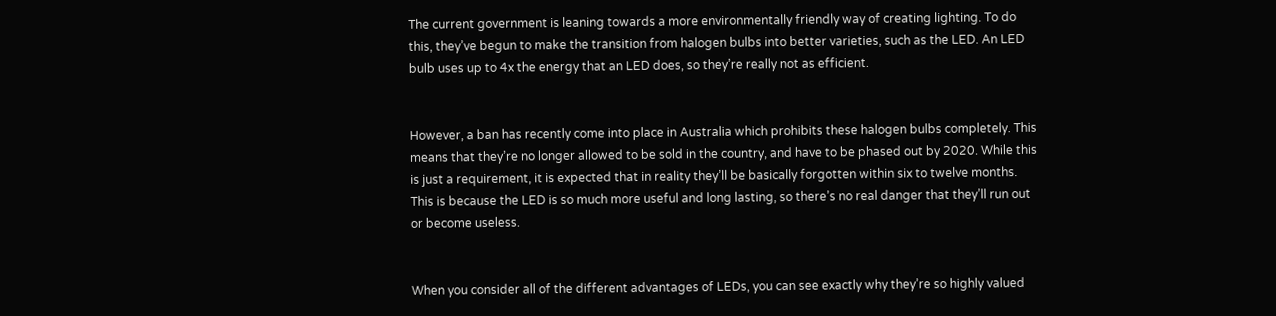The current government is leaning towards a more environmentally friendly way of creating lighting. To do this, they’ve begun to make the transition from halogen bulbs into better varieties, such as the LED. An LED bulb uses up to 4x the energy that an LED does, so they’re really not as efficient.


However, a ban has recently come into place in Australia which prohibits these halogen bulbs completely. This means that they’re no longer allowed to be sold in the country, and have to be phased out by 2020. While this is just a requirement, it is expected that in reality they’ll be basically forgotten within six to twelve months. This is because the LED is so much more useful and long lasting, so there’s no real danger that they’ll run out or become useless.


When you consider all of the different advantages of LEDs, you can see exactly why they’re so highly valued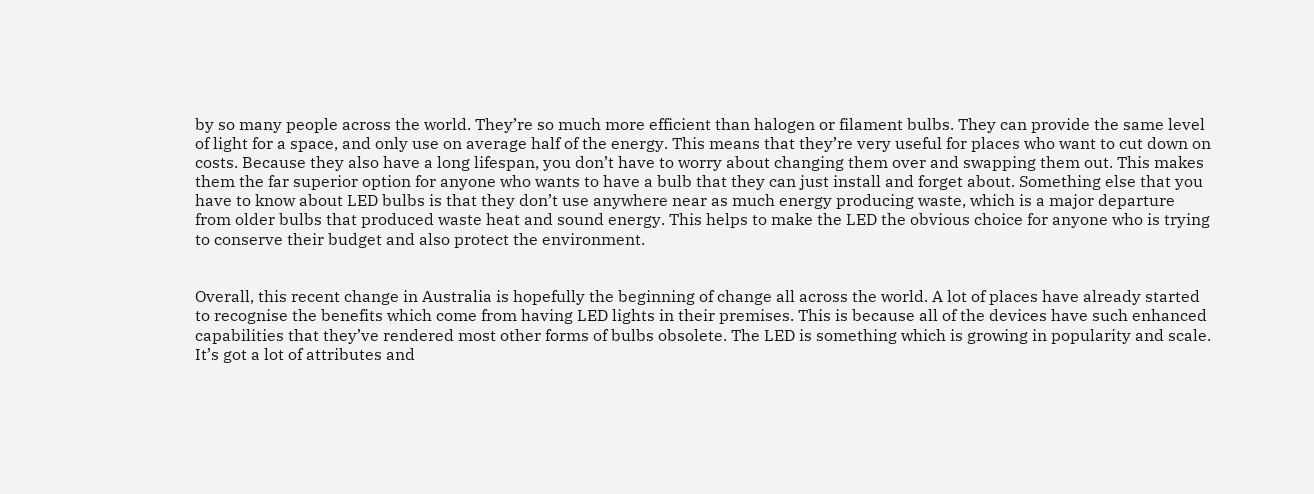by so many people across the world. They’re so much more efficient than halogen or filament bulbs. They can provide the same level of light for a space, and only use on average half of the energy. This means that they’re very useful for places who want to cut down on costs. Because they also have a long lifespan, you don’t have to worry about changing them over and swapping them out. This makes them the far superior option for anyone who wants to have a bulb that they can just install and forget about. Something else that you have to know about LED bulbs is that they don’t use anywhere near as much energy producing waste, which is a major departure from older bulbs that produced waste heat and sound energy. This helps to make the LED the obvious choice for anyone who is trying to conserve their budget and also protect the environment.


Overall, this recent change in Australia is hopefully the beginning of change all across the world. A lot of places have already started to recognise the benefits which come from having LED lights in their premises. This is because all of the devices have such enhanced capabilities that they’ve rendered most other forms of bulbs obsolete. The LED is something which is growing in popularity and scale. It’s got a lot of attributes and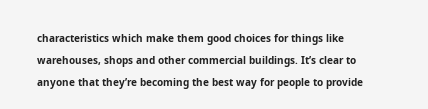characteristics which make them good choices for things like warehouses, shops and other commercial buildings. It’s clear to anyone that they’re becoming the best way for people to provide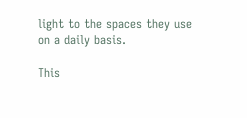light to the spaces they use on a daily basis.

This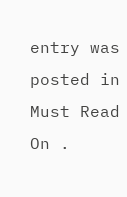entry was posted in Must Read On .